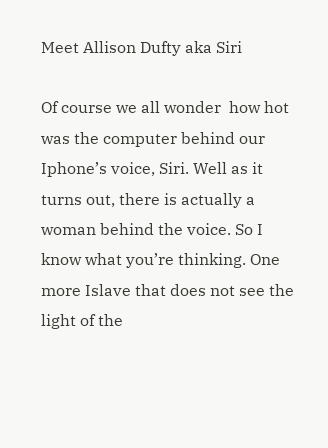Meet Allison Dufty aka Siri

Of course we all wonder  how hot was the computer behind our Iphone’s voice, Siri. Well as it turns out, there is actually a woman behind the voice. So I know what you’re thinking. One more Islave that does not see the light of the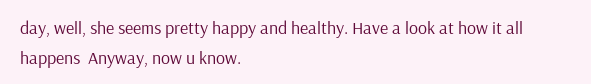day, well, she seems pretty happy and healthy. Have a look at how it all happens  Anyway, now u know.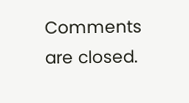Comments are closed.